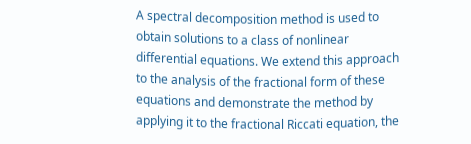A spectral decomposition method is used to obtain solutions to a class of nonlinear differential equations. We extend this approach to the analysis of the fractional form of these equations and demonstrate the method by applying it to the fractional Riccati equation, the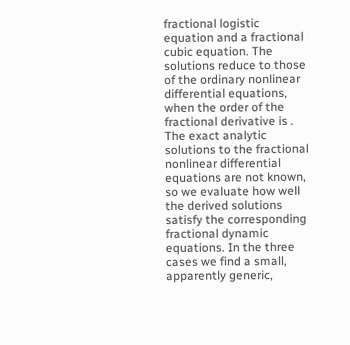fractional logistic equation and a fractional cubic equation. The solutions reduce to those of the ordinary nonlinear differential equations, when the order of the fractional derivative is . The exact analytic solutions to the fractional nonlinear differential equations are not known, so we evaluate how well the derived solutions satisfy the corresponding fractional dynamic equations. In the three cases we find a small, apparently generic,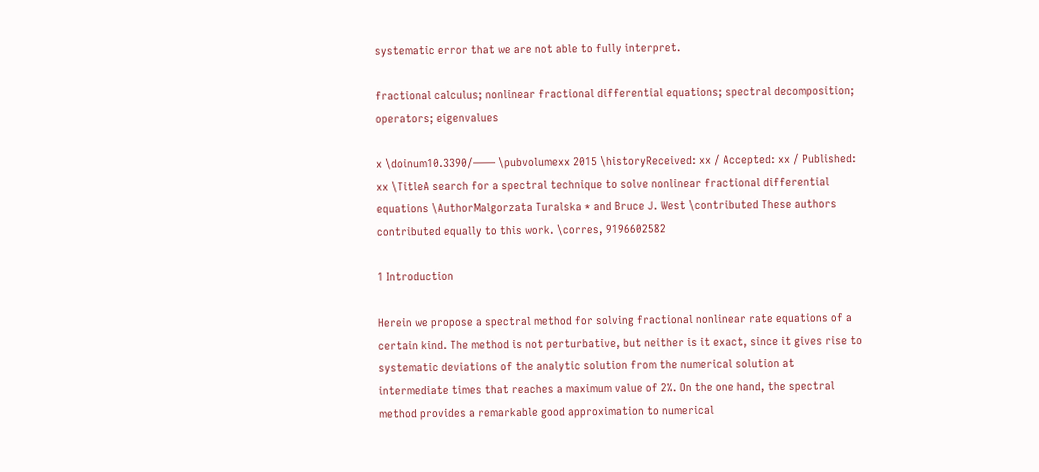systematic error that we are not able to fully interpret.

fractional calculus; nonlinear fractional differential equations; spectral decomposition; operators; eigenvalues

x \doinum10.3390/—— \pubvolumexx 2015 \historyReceived: xx / Accepted: xx / Published: xx \TitleA search for a spectral technique to solve nonlinear fractional differential equations \AuthorMalgorzata Turalska * and Bruce J. West \contributed These authors contributed equally to this work. \corres, 9196602582

1 Introduction

Herein we propose a spectral method for solving fractional nonlinear rate equations of a certain kind. The method is not perturbative, but neither is it exact, since it gives rise to systematic deviations of the analytic solution from the numerical solution at intermediate times that reaches a maximum value of 2%. On the one hand, the spectral method provides a remarkable good approximation to numerical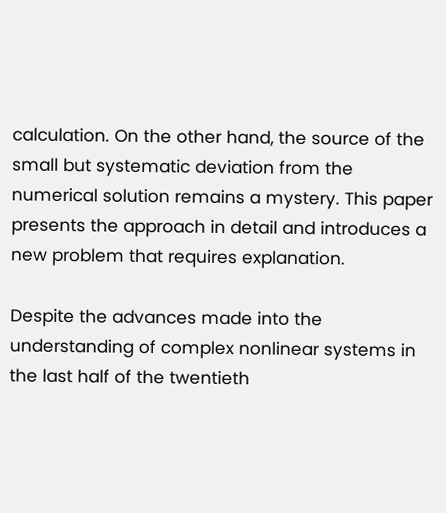calculation. On the other hand, the source of the small but systematic deviation from the numerical solution remains a mystery. This paper presents the approach in detail and introduces a new problem that requires explanation.

Despite the advances made into the understanding of complex nonlinear systems in the last half of the twentieth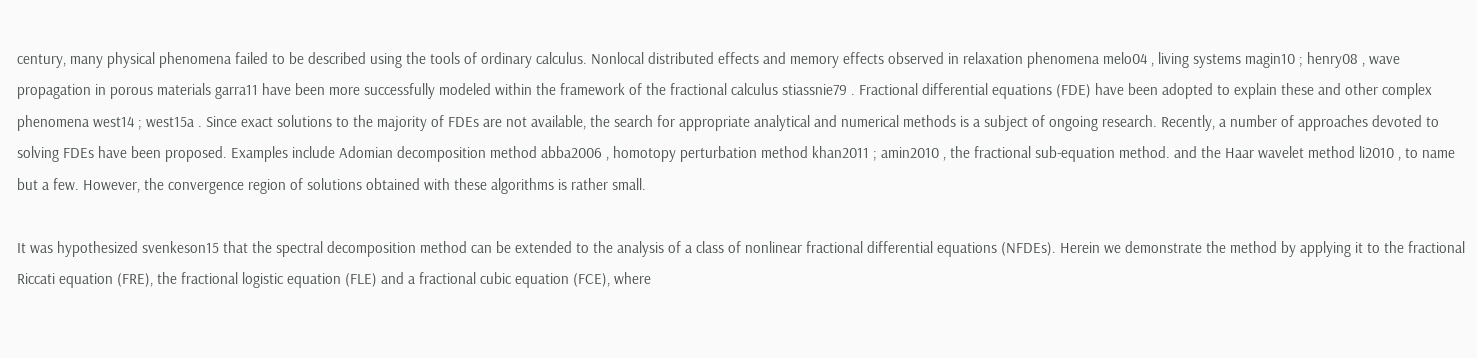century, many physical phenomena failed to be described using the tools of ordinary calculus. Nonlocal distributed effects and memory effects observed in relaxation phenomena melo04 , living systems magin10 ; henry08 , wave propagation in porous materials garra11 have been more successfully modeled within the framework of the fractional calculus stiassnie79 . Fractional differential equations (FDE) have been adopted to explain these and other complex phenomena west14 ; west15a . Since exact solutions to the majority of FDEs are not available, the search for appropriate analytical and numerical methods is a subject of ongoing research. Recently, a number of approaches devoted to solving FDEs have been proposed. Examples include Adomian decomposition method abba2006 , homotopy perturbation method khan2011 ; amin2010 , the fractional sub-equation method. and the Haar wavelet method li2010 , to name but a few. However, the convergence region of solutions obtained with these algorithms is rather small.

It was hypothesized svenkeson15 that the spectral decomposition method can be extended to the analysis of a class of nonlinear fractional differential equations (NFDEs). Herein we demonstrate the method by applying it to the fractional Riccati equation (FRE), the fractional logistic equation (FLE) and a fractional cubic equation (FCE), where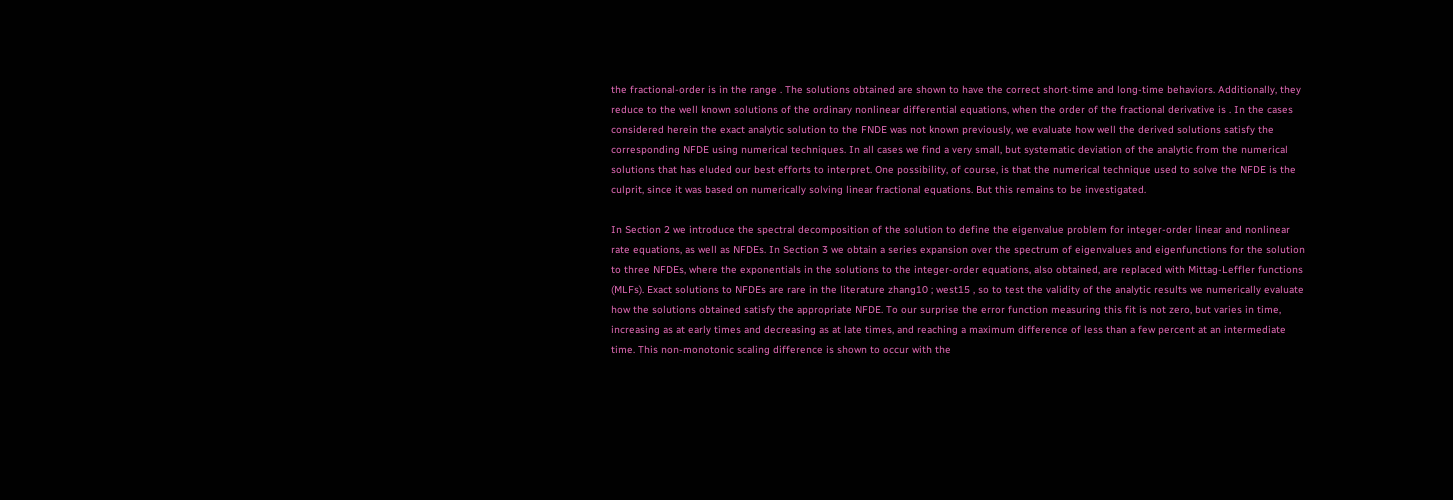the fractional-order is in the range . The solutions obtained are shown to have the correct short-time and long-time behaviors. Additionally, they reduce to the well known solutions of the ordinary nonlinear differential equations, when the order of the fractional derivative is . In the cases considered herein the exact analytic solution to the FNDE was not known previously, we evaluate how well the derived solutions satisfy the corresponding NFDE using numerical techniques. In all cases we find a very small, but systematic deviation of the analytic from the numerical solutions that has eluded our best efforts to interpret. One possibility, of course, is that the numerical technique used to solve the NFDE is the culprit, since it was based on numerically solving linear fractional equations. But this remains to be investigated.

In Section 2 we introduce the spectral decomposition of the solution to define the eigenvalue problem for integer-order linear and nonlinear rate equations, as well as NFDEs. In Section 3 we obtain a series expansion over the spectrum of eigenvalues and eigenfunctions for the solution to three NFDEs, where the exponentials in the solutions to the integer-order equations, also obtained, are replaced with Mittag-Leffler functions (MLFs). Exact solutions to NFDEs are rare in the literature zhang10 ; west15 , so to test the validity of the analytic results we numerically evaluate how the solutions obtained satisfy the appropriate NFDE. To our surprise the error function measuring this fit is not zero, but varies in time, increasing as at early times and decreasing as at late times, and reaching a maximum difference of less than a few percent at an intermediate time. This non-monotonic scaling difference is shown to occur with the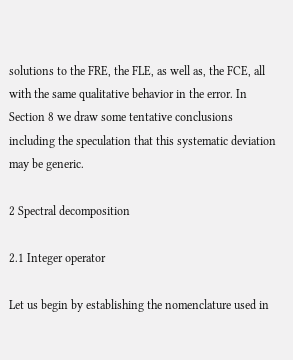solutions to the FRE, the FLE, as well as, the FCE, all with the same qualitative behavior in the error. In Section 8 we draw some tentative conclusions including the speculation that this systematic deviation may be generic.

2 Spectral decomposition

2.1 Integer operator

Let us begin by establishing the nomenclature used in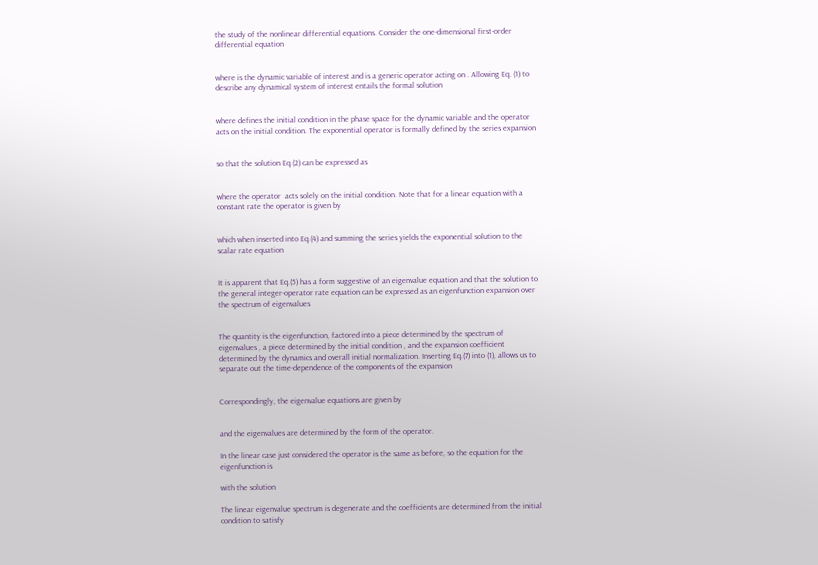the study of the nonlinear differential equations. Consider the one-dimensional first-order differential equation


where is the dynamic variable of interest and is a generic operator acting on . Allowing Eq. (1) to describe any dynamical system of interest entails the formal solution


where defines the initial condition in the phase space for the dynamic variable and the operator acts on the initial condition. The exponential operator is formally defined by the series expansion


so that the solution Eq.(2) can be expressed as


where the operator  acts solely on the initial condition. Note that for a linear equation with a constant rate the operator is given by


which when inserted into Eq.(4) and summing the series yields the exponential solution to the scalar rate equation


It is apparent that Eq.(5) has a form suggestive of an eigenvalue equation and that the solution to the general integer-operator rate equation can be expressed as an eigenfunction expansion over the spectrum of eigenvalues


The quantity is the eigenfunction, factored into a piece determined by the spectrum of eigenvalues , a piece determined by the initial condition , and the expansion coefficient determined by the dynamics and overall initial normalization. Inserting Eq.(7) into (1), allows us to separate out the time-dependence of the components of the expansion


Correspondingly, the eigenvalue equations are given by


and the eigenvalues are determined by the form of the operator.

In the linear case just considered the operator is the same as before, so the equation for the eigenfunction is

with the solution

The linear eigenvalue spectrum is degenerate and the coefficients are determined from the initial condition to satisfy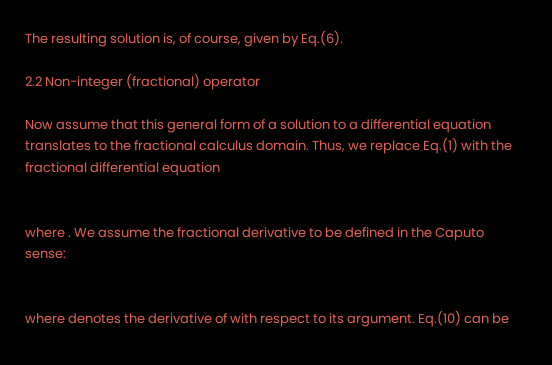The resulting solution is, of course, given by Eq.(6).

2.2 Non-integer (fractional) operator

Now assume that this general form of a solution to a differential equation translates to the fractional calculus domain. Thus, we replace Eq.(1) with the fractional differential equation


where . We assume the fractional derivative to be defined in the Caputo sense:


where denotes the derivative of with respect to its argument. Eq.(10) can be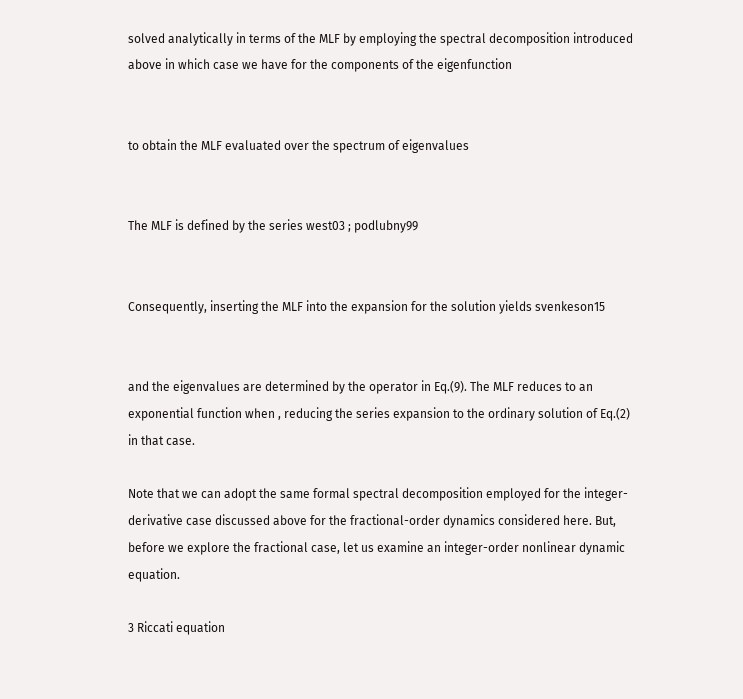solved analytically in terms of the MLF by employing the spectral decomposition introduced above in which case we have for the components of the eigenfunction


to obtain the MLF evaluated over the spectrum of eigenvalues


The MLF is defined by the series west03 ; podlubny99


Consequently, inserting the MLF into the expansion for the solution yields svenkeson15


and the eigenvalues are determined by the operator in Eq.(9). The MLF reduces to an exponential function when , reducing the series expansion to the ordinary solution of Eq.(2) in that case.

Note that we can adopt the same formal spectral decomposition employed for the integer-derivative case discussed above for the fractional-order dynamics considered here. But, before we explore the fractional case, let us examine an integer-order nonlinear dynamic equation.

3 Riccati equation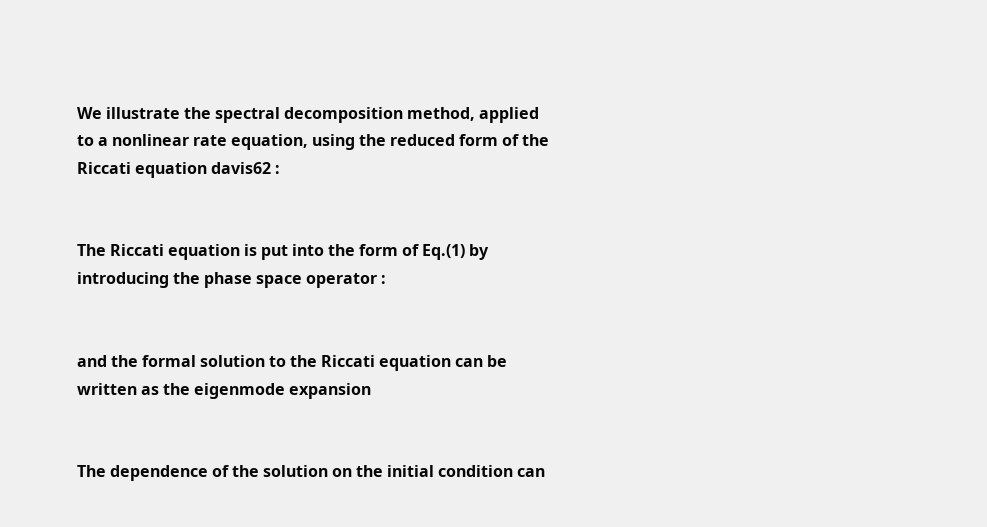We illustrate the spectral decomposition method, applied to a nonlinear rate equation, using the reduced form of the Riccati equation davis62 :


The Riccati equation is put into the form of Eq.(1) by introducing the phase space operator :


and the formal solution to the Riccati equation can be written as the eigenmode expansion


The dependence of the solution on the initial condition can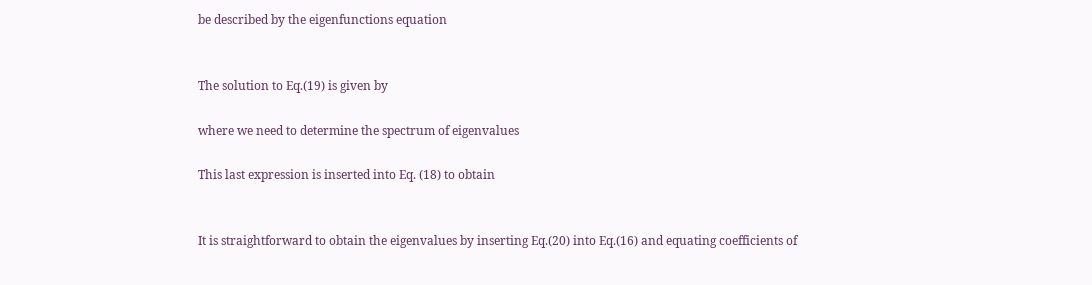be described by the eigenfunctions equation


The solution to Eq.(19) is given by

where we need to determine the spectrum of eigenvalues

This last expression is inserted into Eq. (18) to obtain


It is straightforward to obtain the eigenvalues by inserting Eq.(20) into Eq.(16) and equating coefficients of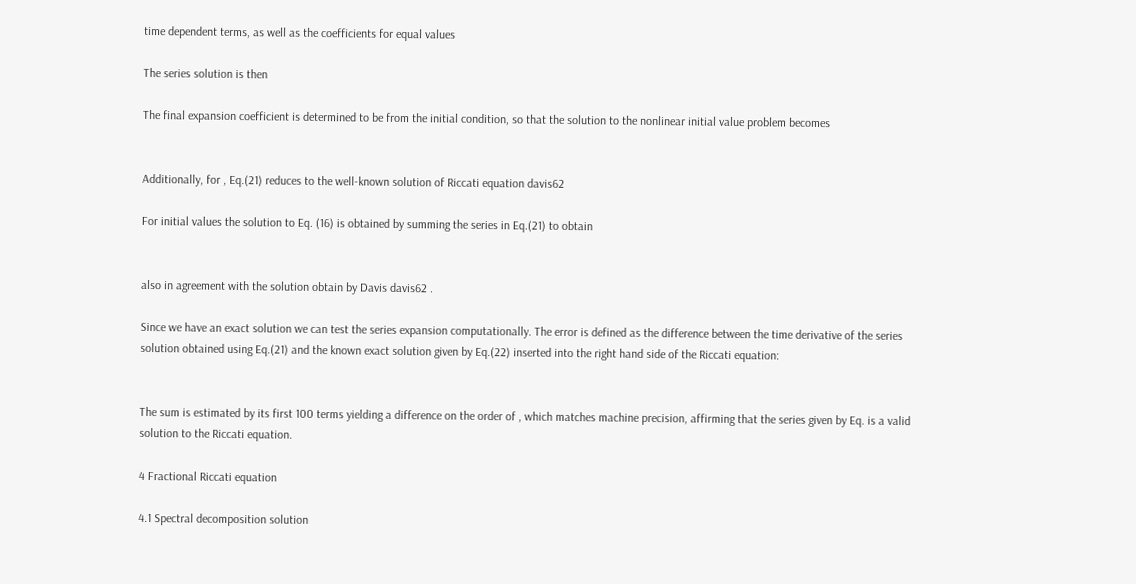time dependent terms, as well as the coefficients for equal values

The series solution is then

The final expansion coefficient is determined to be from the initial condition, so that the solution to the nonlinear initial value problem becomes


Additionally, for , Eq.(21) reduces to the well-known solution of Riccati equation davis62

For initial values the solution to Eq. (16) is obtained by summing the series in Eq.(21) to obtain


also in agreement with the solution obtain by Davis davis62 .

Since we have an exact solution we can test the series expansion computationally. The error is defined as the difference between the time derivative of the series solution obtained using Eq.(21) and the known exact solution given by Eq.(22) inserted into the right hand side of the Riccati equation:


The sum is estimated by its first 100 terms yielding a difference on the order of , which matches machine precision, affirming that the series given by Eq. is a valid solution to the Riccati equation.

4 Fractional Riccati equation

4.1 Spectral decomposition solution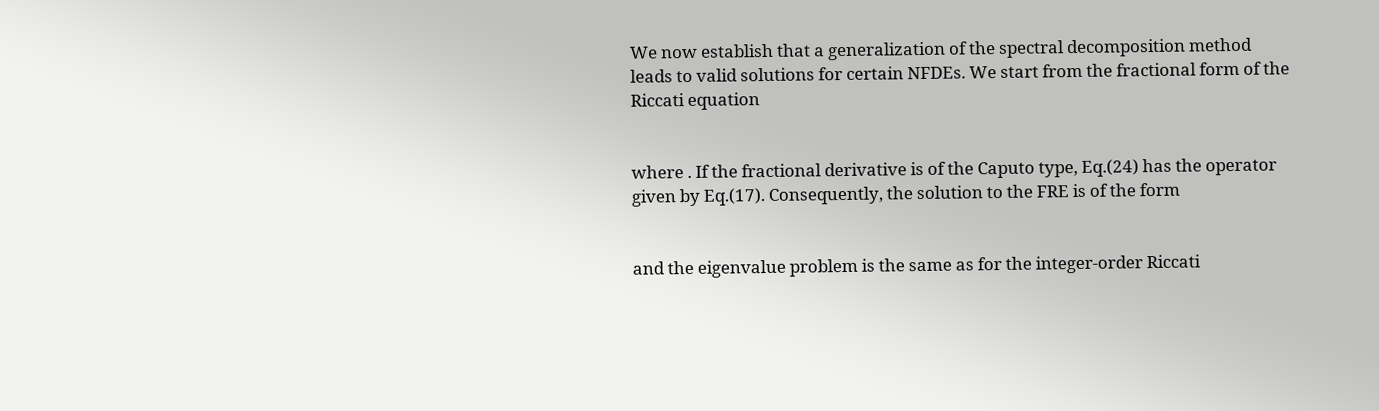We now establish that a generalization of the spectral decomposition method leads to valid solutions for certain NFDEs. We start from the fractional form of the Riccati equation


where . If the fractional derivative is of the Caputo type, Eq.(24) has the operator given by Eq.(17). Consequently, the solution to the FRE is of the form


and the eigenvalue problem is the same as for the integer-order Riccati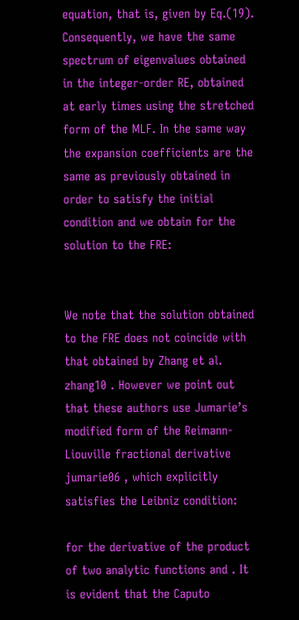equation, that is, given by Eq.(19). Consequently, we have the same spectrum of eigenvalues obtained in the integer-order RE, obtained at early times using the stretched form of the MLF. In the same way the expansion coefficients are the same as previously obtained in order to satisfy the initial condition and we obtain for the solution to the FRE:


We note that the solution obtained to the FRE does not coincide with that obtained by Zhang et al. zhang10 . However we point out that these authors use Jumarie’s modified form of the Reimann-Liouville fractional derivative jumarie06 , which explicitly satisfies the Leibniz condition:

for the derivative of the product of two analytic functions and . It is evident that the Caputo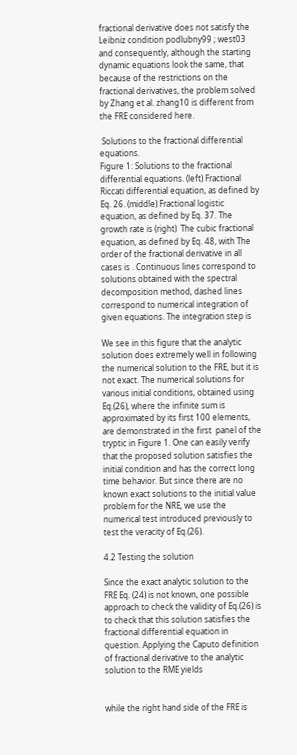fractional derivative does not satisfy the Leibniz condition podlubny99 ; west03 and consequently, although the starting dynamic equations look the same, that because of the restrictions on the fractional derivatives, the problem solved by Zhang et al. zhang10 is different from the FRE considered here.

 Solutions to the fractional differential equations.
Figure 1: Solutions to the fractional differential equations. (left) Fractional Riccati differential equation, as defined by Eq. 26. (middle) Fractional logistic equation, as defined by Eq. 37. The growth rate is (right)  The cubic fractional equation, as defined by Eq. 48, with The order of the fractional derivative in all cases is . Continuous lines correspond to solutions obtained with the spectral decomposition method, dashed lines correspond to numerical integration of given equations. The integration step is

We see in this figure that the analytic solution does extremely well in following the numerical solution to the FRE, but it is not exact. The numerical solutions for various initial conditions, obtained using Eq.(26), where the infinite sum is approximated by its first 100 elements, are demonstrated in the first  panel of the tryptic in Figure 1. One can easily verify that the proposed solution satisfies the initial condition and has the correct long time behavior. But since there are no known exact solutions to the initial value problem for the NRE, we use the numerical test introduced previously to test the veracity of Eq.(26).

4.2 Testing the solution

Since the exact analytic solution to the FRE Eq. (24) is not known, one possible approach to check the validity of Eq.(26) is to check that this solution satisfies the fractional differential equation in question. Applying the Caputo definition of fractional derivative to the analytic solution to the RME yields


while the right hand side of the FRE is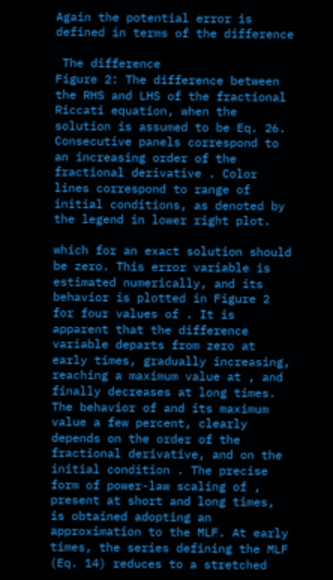Again the potential error is defined in terms of the difference

 The difference
Figure 2: The difference between the RHS and LHS of the fractional Riccati equation, when the solution is assumed to be Eq. 26. Consecutive panels correspond to an increasing order of the fractional derivative . Color lines correspond to range of initial conditions, as denoted by the legend in lower right plot.

which for an exact solution should be zero. This error variable is estimated numerically, and its behavior is plotted in Figure 2 for four values of . It is apparent that the difference variable departs from zero at early times, gradually increasing, reaching a maximum value at , and finally decreases at long times. The behavior of and its maximum value a few percent, clearly depends on the order of the fractional derivative, and on the initial condition . The precise form of power-law scaling of , present at short and long times, is obtained adopting an approximation to the MLF. At early times, the series defining the MLF (Eq. 14) reduces to a stretched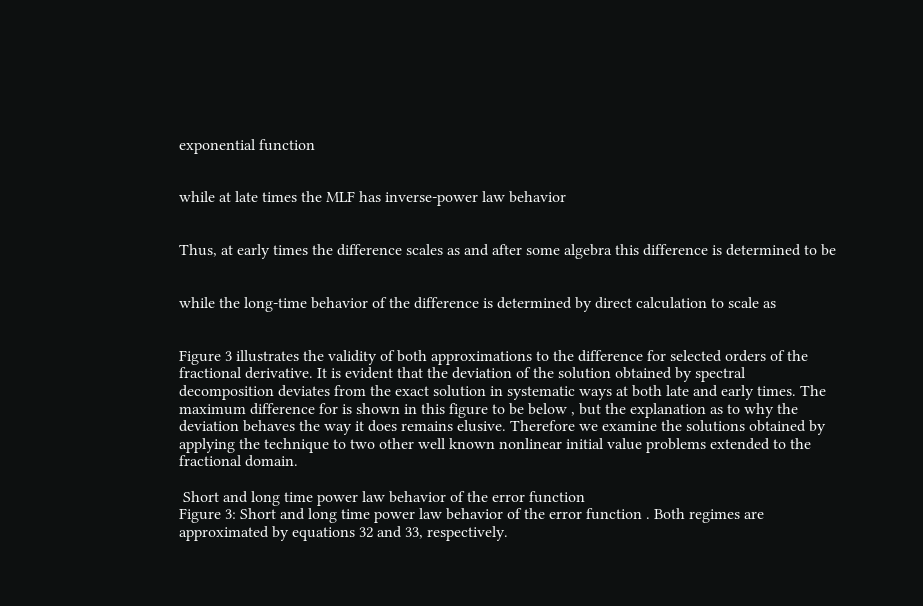exponential function


while at late times the MLF has inverse-power law behavior


Thus, at early times the difference scales as and after some algebra this difference is determined to be


while the long-time behavior of the difference is determined by direct calculation to scale as


Figure 3 illustrates the validity of both approximations to the difference for selected orders of the fractional derivative. It is evident that the deviation of the solution obtained by spectral decomposition deviates from the exact solution in systematic ways at both late and early times. The maximum difference for is shown in this figure to be below , but the explanation as to why the deviation behaves the way it does remains elusive. Therefore we examine the solutions obtained by applying the technique to two other well known nonlinear initial value problems extended to the fractional domain.

 Short and long time power law behavior of the error function
Figure 3: Short and long time power law behavior of the error function . Both regimes are approximated by equations 32 and 33, respectively.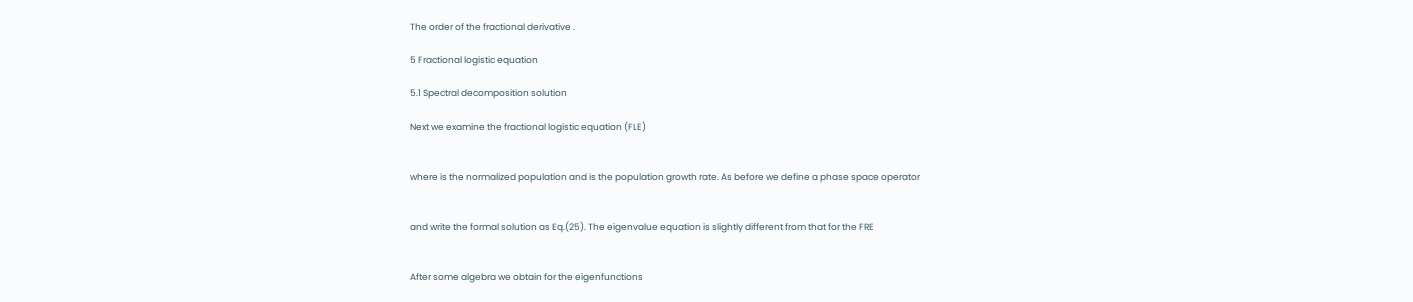The order of the fractional derivative .

5 Fractional logistic equation

5.1 Spectral decomposition solution

Next we examine the fractional logistic equation (FLE)


where is the normalized population and is the population growth rate. As before we define a phase space operator


and write the formal solution as Eq.(25). The eigenvalue equation is slightly different from that for the FRE


After some algebra we obtain for the eigenfunctions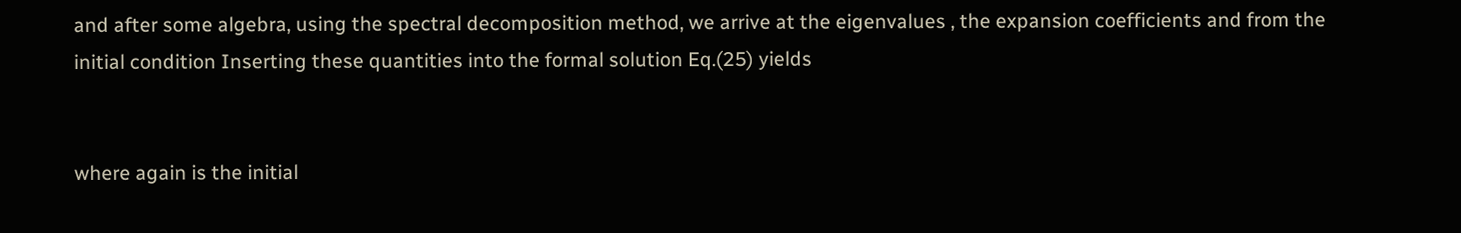and after some algebra, using the spectral decomposition method, we arrive at the eigenvalues , the expansion coefficients and from the initial condition Inserting these quantities into the formal solution Eq.(25) yields


where again is the initial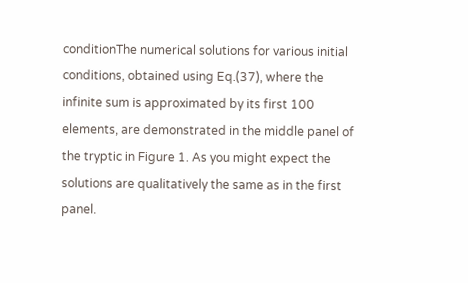conditionThe numerical solutions for various initial conditions, obtained using Eq.(37), where the infinite sum is approximated by its first 100 elements, are demonstrated in the middle panel of the tryptic in Figure 1. As you might expect the solutions are qualitatively the same as in the first panel.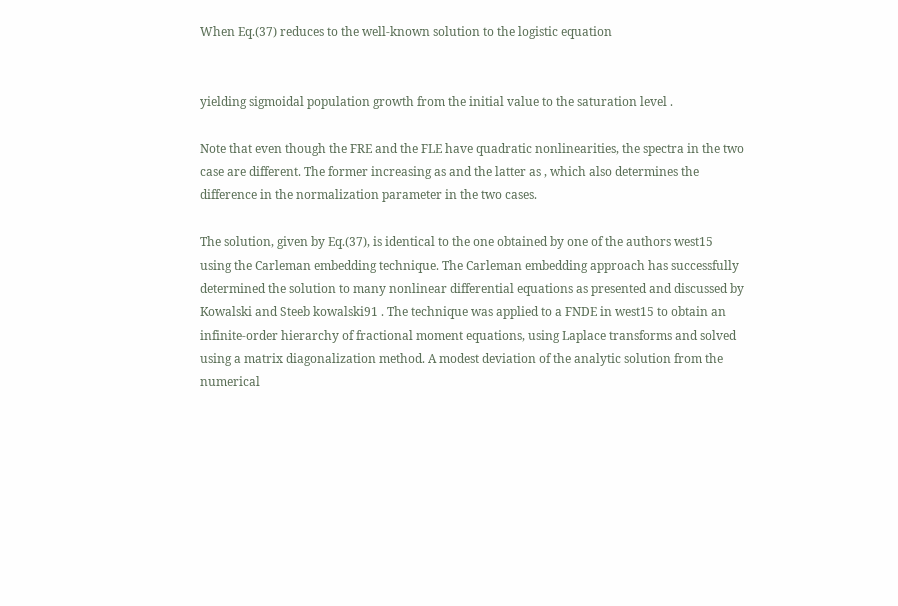When Eq.(37) reduces to the well-known solution to the logistic equation


yielding sigmoidal population growth from the initial value to the saturation level .

Note that even though the FRE and the FLE have quadratic nonlinearities, the spectra in the two case are different. The former increasing as and the latter as , which also determines the difference in the normalization parameter in the two cases.

The solution, given by Eq.(37), is identical to the one obtained by one of the authors west15 using the Carleman embedding technique. The Carleman embedding approach has successfully determined the solution to many nonlinear differential equations as presented and discussed by Kowalski and Steeb kowalski91 . The technique was applied to a FNDE in west15 to obtain an infinite-order hierarchy of fractional moment equations, using Laplace transforms and solved using a matrix diagonalization method. A modest deviation of the analytic solution from the numerical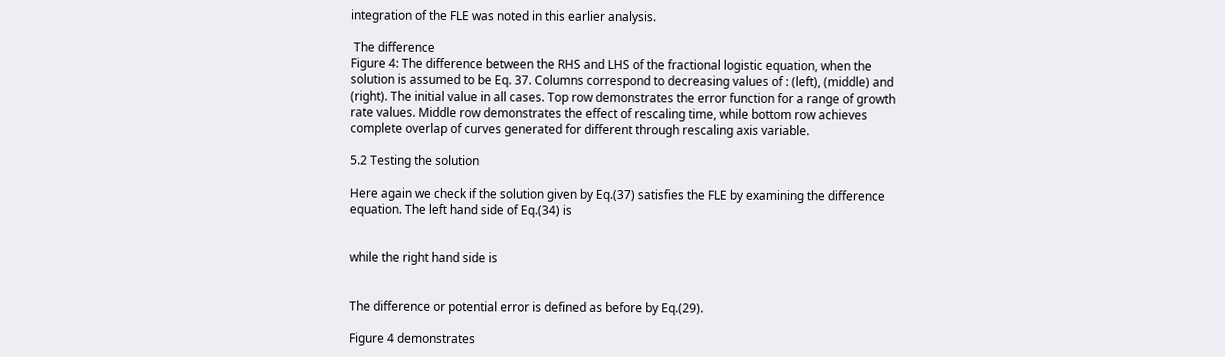integration of the FLE was noted in this earlier analysis.

 The difference
Figure 4: The difference between the RHS and LHS of the fractional logistic equation, when the solution is assumed to be Eq. 37. Columns correspond to decreasing values of : (left), (middle) and (right). The initial value in all cases. Top row demonstrates the error function for a range of growth rate values. Middle row demonstrates the effect of rescaling time, while bottom row achieves complete overlap of curves generated for different through rescaling axis variable.

5.2 Testing the solution

Here again we check if the solution given by Eq.(37) satisfies the FLE by examining the difference equation. The left hand side of Eq.(34) is


while the right hand side is


The difference or potential error is defined as before by Eq.(29).

Figure 4 demonstrates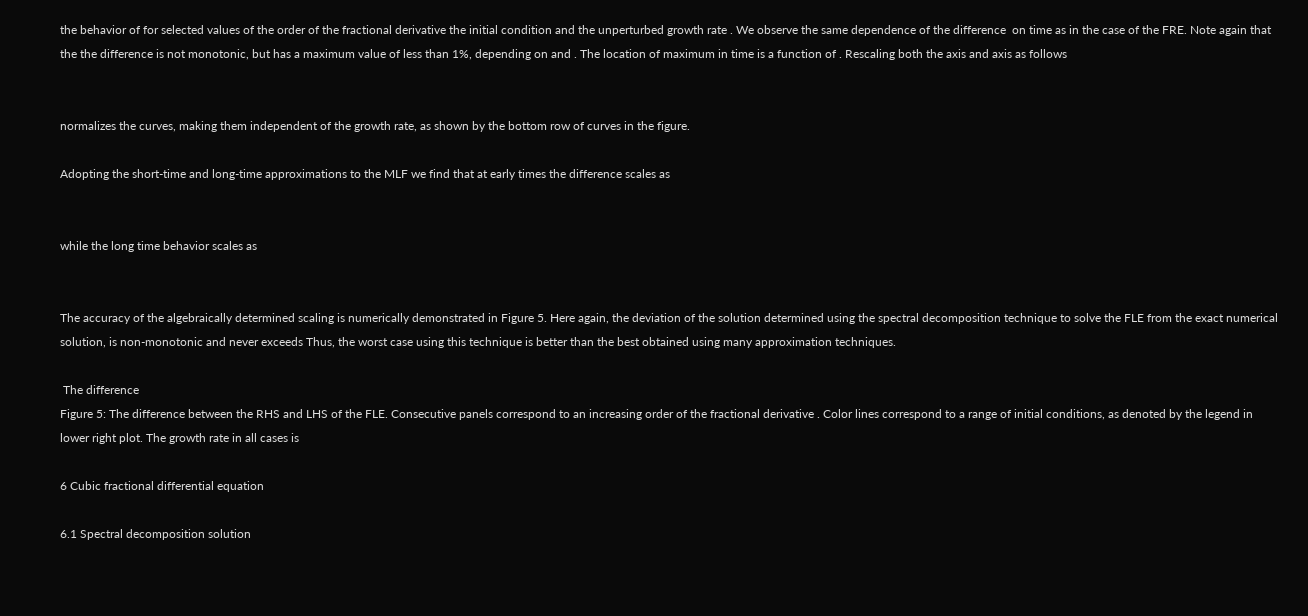the behavior of for selected values of the order of the fractional derivative the initial condition and the unperturbed growth rate . We observe the same dependence of the difference  on time as in the case of the FRE. Note again that the the difference is not monotonic, but has a maximum value of less than 1%, depending on and . The location of maximum in time is a function of . Rescaling both the axis and axis as follows


normalizes the curves, making them independent of the growth rate, as shown by the bottom row of curves in the figure.

Adopting the short-time and long-time approximations to the MLF we find that at early times the difference scales as


while the long time behavior scales as


The accuracy of the algebraically determined scaling is numerically demonstrated in Figure 5. Here again, the deviation of the solution determined using the spectral decomposition technique to solve the FLE from the exact numerical solution, is non-monotonic and never exceeds Thus, the worst case using this technique is better than the best obtained using many approximation techniques.

 The difference
Figure 5: The difference between the RHS and LHS of the FLE. Consecutive panels correspond to an increasing order of the fractional derivative . Color lines correspond to a range of initial conditions, as denoted by the legend in lower right plot. The growth rate in all cases is

6 Cubic fractional differential equation

6.1 Spectral decomposition solution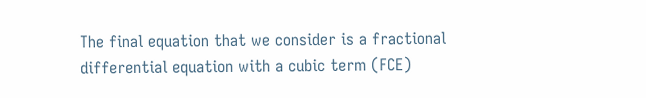The final equation that we consider is a fractional differential equation with a cubic term (FCE)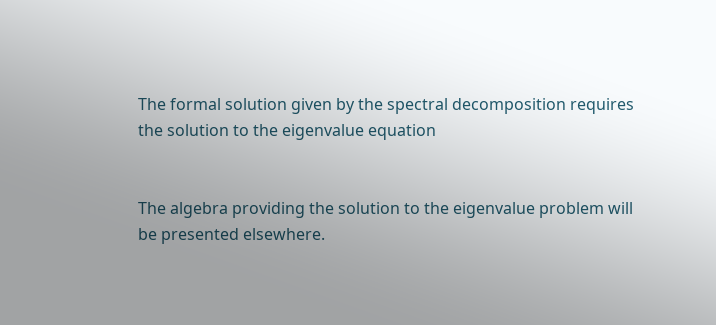The formal solution given by the spectral decomposition requires the solution to the eigenvalue equation


The algebra providing the solution to the eigenvalue problem will be presented elsewhere.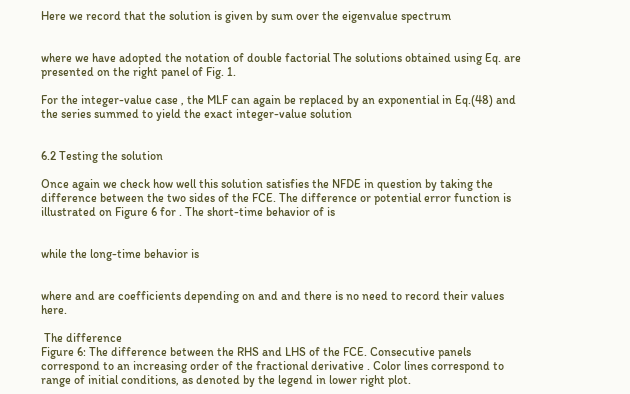Here we record that the solution is given by sum over the eigenvalue spectrum


where we have adopted the notation of double factorial The solutions obtained using Eq. are presented on the right panel of Fig. 1.

For the integer-value case , the MLF can again be replaced by an exponential in Eq.(48) and the series summed to yield the exact integer-value solution


6.2 Testing the solution

Once again we check how well this solution satisfies the NFDE in question by taking the difference between the two sides of the FCE. The difference or potential error function is illustrated on Figure 6 for . The short-time behavior of is


while the long-time behavior is


where and are coefficients depending on and and there is no need to record their values here.

 The difference
Figure 6: The difference between the RHS and LHS of the FCE. Consecutive panels correspond to an increasing order of the fractional derivative . Color lines correspond to range of initial conditions, as denoted by the legend in lower right plot.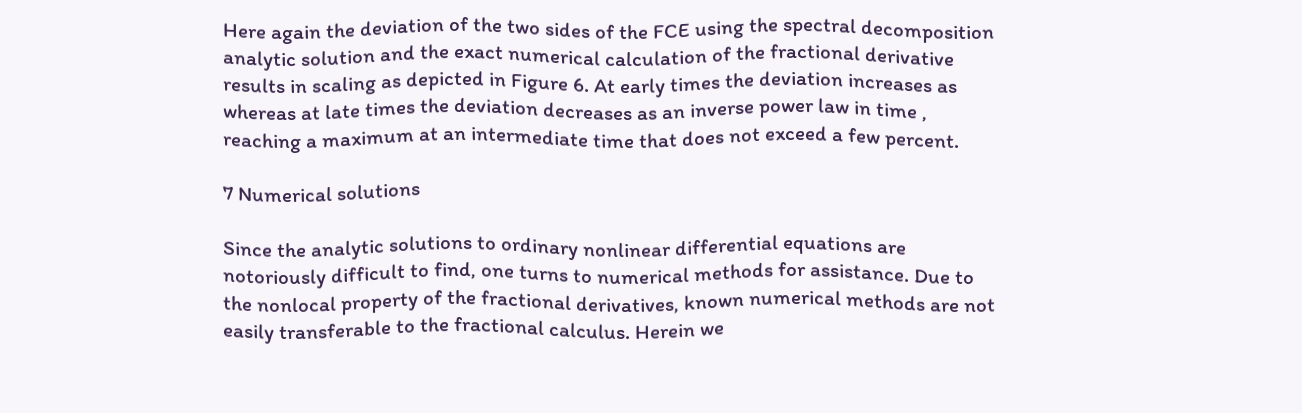Here again the deviation of the two sides of the FCE using the spectral decomposition analytic solution and the exact numerical calculation of the fractional derivative results in scaling as depicted in Figure 6. At early times the deviation increases as whereas at late times the deviation decreases as an inverse power law in time , reaching a maximum at an intermediate time that does not exceed a few percent.

7 Numerical solutions

Since the analytic solutions to ordinary nonlinear differential equations are notoriously difficult to find, one turns to numerical methods for assistance. Due to the nonlocal property of the fractional derivatives, known numerical methods are not easily transferable to the fractional calculus. Herein we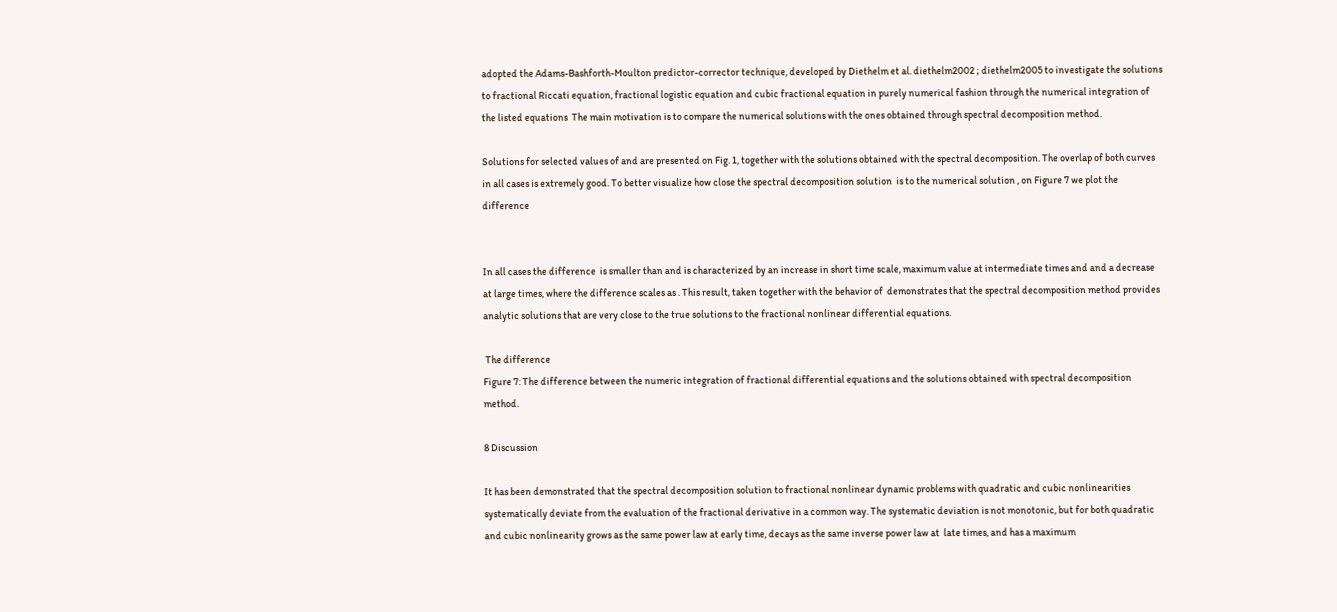adopted the Adams-Bashforth-Moulton predictor-corrector technique, developed by Diethelm et al. diethelm2002 ; diethelm2005 to investigate the solutions to fractional Riccati equation, fractional logistic equation and cubic fractional equation in purely numerical fashion through the numerical integration of the listed equations  The main motivation is to compare the numerical solutions with the ones obtained through spectral decomposition method.

Solutions for selected values of and are presented on Fig. 1, together with the solutions obtained with the spectral decomposition. The overlap of both curves in all cases is extremely good. To better visualize how close the spectral decomposition solution  is to the numerical solution , on Figure 7 we plot the difference


In all cases the difference  is smaller than and is characterized by an increase in short time scale, maximum value at intermediate times and and a decrease at large times, where the difference scales as . This result, taken together with the behavior of  demonstrates that the spectral decomposition method provides analytic solutions that are very close to the true solutions to the fractional nonlinear differential equations.

 The difference
Figure 7: The difference between the numeric integration of fractional differential equations and the solutions obtained with spectral decomposition method.

8 Discussion

It has been demonstrated that the spectral decomposition solution to fractional nonlinear dynamic problems with quadratic and cubic nonlinearities systematically deviate from the evaluation of the fractional derivative in a common way. The systematic deviation is not monotonic, but for both quadratic and cubic nonlinearity grows as the same power law at early time, decays as the same inverse power law at  late times, and has a maximum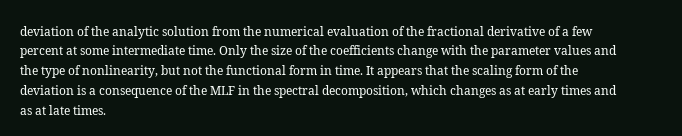deviation of the analytic solution from the numerical evaluation of the fractional derivative of a few percent at some intermediate time. Only the size of the coefficients change with the parameter values and the type of nonlinearity, but not the functional form in time. It appears that the scaling form of the deviation is a consequence of the MLF in the spectral decomposition, which changes as at early times and as at late times.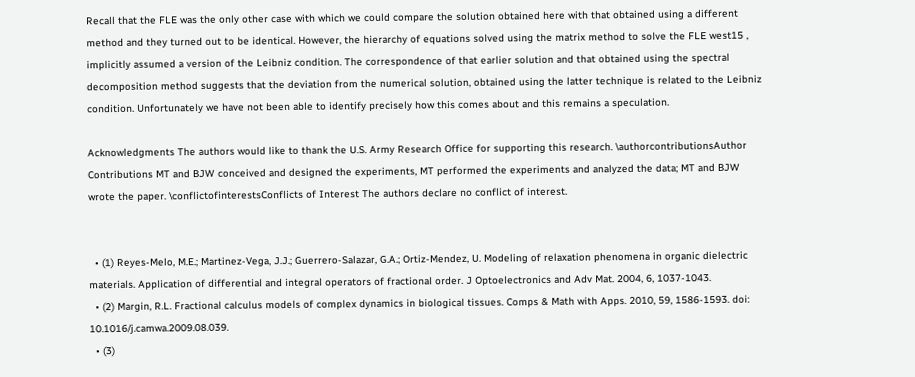Recall that the FLE was the only other case with which we could compare the solution obtained here with that obtained using a different method and they turned out to be identical. However, the hierarchy of equations solved using the matrix method to solve the FLE west15 , implicitly assumed a version of the Leibniz condition. The correspondence of that earlier solution and that obtained using the spectral decomposition method suggests that the deviation from the numerical solution, obtained using the latter technique is related to the Leibniz condition. Unfortunately we have not been able to identify precisely how this comes about and this remains a speculation.

Acknowledgments The authors would like to thank the U.S. Army Research Office for supporting this research. \authorcontributionsAuthor Contributions MT and BJW conceived and designed the experiments, MT performed the experiments and analyzed the data; MT and BJW wrote the paper. \conflictofinterestsConflicts of Interest The authors declare no conflict of interest.


  • (1) Reyes-Melo, M.E.; Martinez-Vega, J.J.; Guerrero-Salazar, G.A.; Ortiz-Mendez, U. Modeling of relaxation phenomena in organic dielectric materials. Application of differential and integral operators of fractional order. J Optoelectronics and Adv Mat. 2004, 6, 1037-1043.
  • (2) Margin, R.L. Fractional calculus models of complex dynamics in biological tissues. Comps & Math with Apps. 2010, 59, 1586-1593. doi: 10.1016/j.camwa.2009.08.039.
  • (3)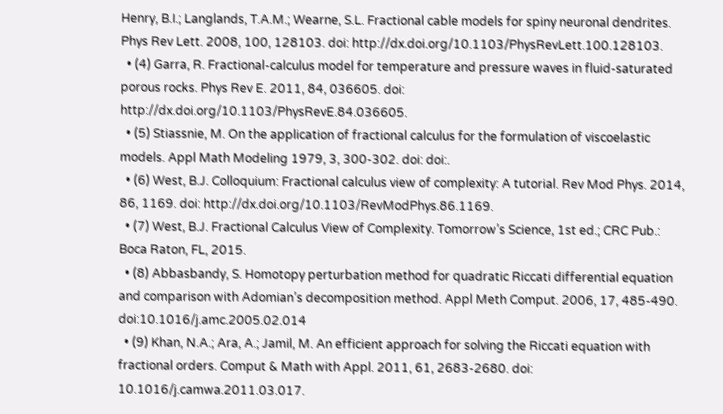Henry, B.I.; Langlands, T.A.M.; Wearne, S.L. Fractional cable models for spiny neuronal dendrites. Phys Rev Lett. 2008, 100, 128103. doi: http://dx.doi.org/10.1103/PhysRevLett.100.128103.
  • (4) Garra, R. Fractional-calculus model for temperature and pressure waves in fluid-saturated porous rocks. Phys Rev E. 2011, 84, 036605. doi: http://dx.doi.org/10.1103/PhysRevE.84.036605.
  • (5) Stiassnie, M. On the application of fractional calculus for the formulation of viscoelastic models. Appl Math Modeling 1979, 3, 300-302. doi: doi:.
  • (6) West, B.J. Colloquium: Fractional calculus view of complexity: A tutorial. Rev Mod Phys. 2014, 86, 1169. doi: http://dx.doi.org/10.1103/RevModPhys.86.1169.
  • (7) West, B.J. Fractional Calculus View of Complexity. Tomorrow’s Science, 1st ed.; CRC Pub.: Boca Raton, FL, 2015.
  • (8) Abbasbandy, S. Homotopy perturbation method for quadratic Riccati differential equation and comparison with Adomian’s decomposition method. Appl Meth Comput. 2006, 17, 485-490. doi:10.1016/j.amc.2005.02.014
  • (9) Khan, N.A.; Ara, A.; Jamil, M. An efficient approach for solving the Riccati equation with fractional orders. Comput & Math with Appl. 2011, 61, 2683-2680. doi: 10.1016/j.camwa.2011.03.017.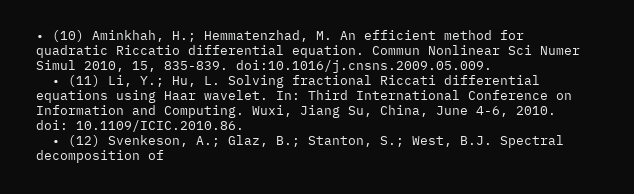• (10) Aminkhah, H.; Hemmatenzhad, M. An efficient method for quadratic Riccatio differential equation. Commun Nonlinear Sci Numer Simul 2010, 15, 835-839. doi:10.1016/j.cnsns.2009.05.009.
  • (11) Li, Y.; Hu, L. Solving fractional Riccati differential equations using Haar wavelet. In: Third International Conference on Information and Computing. Wuxi, Jiang Su, China, June 4-6, 2010. doi: 10.1109/ICIC.2010.86.
  • (12) Svenkeson, A.; Glaz, B.; Stanton, S.; West, B.J. Spectral decomposition of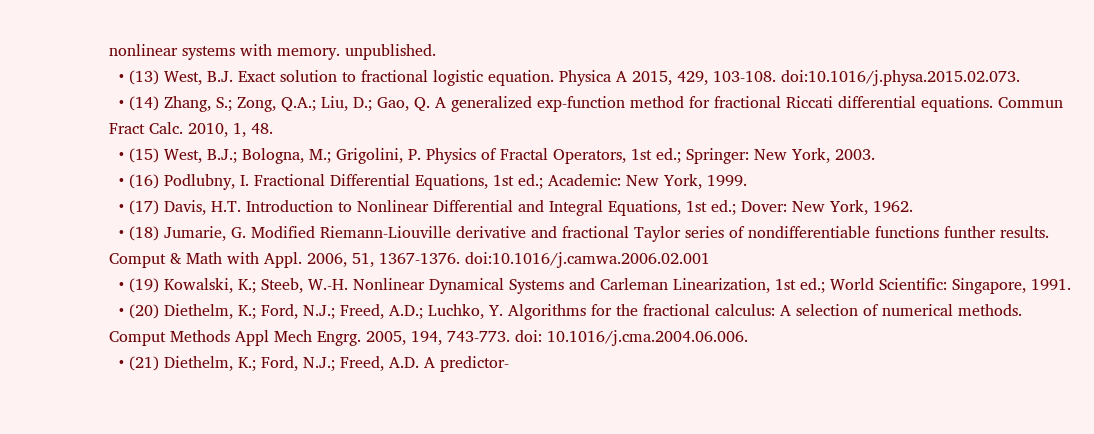nonlinear systems with memory. unpublished.
  • (13) West, B.J. Exact solution to fractional logistic equation. Physica A 2015, 429, 103-108. doi:10.1016/j.physa.2015.02.073.
  • (14) Zhang, S.; Zong, Q.A.; Liu, D.; Gao, Q. A generalized exp-function method for fractional Riccati differential equations. Commun Fract Calc. 2010, 1, 48.
  • (15) West, B.J.; Bologna, M.; Grigolini, P. Physics of Fractal Operators, 1st ed.; Springer: New York, 2003.
  • (16) Podlubny, I. Fractional Differential Equations, 1st ed.; Academic: New York, 1999.
  • (17) Davis, H.T. Introduction to Nonlinear Differential and Integral Equations, 1st ed.; Dover: New York, 1962.
  • (18) Jumarie, G. Modified Riemann-Liouville derivative and fractional Taylor series of nondifferentiable functions funther results. Comput & Math with Appl. 2006, 51, 1367-1376. doi:10.1016/j.camwa.2006.02.001
  • (19) Kowalski, K.; Steeb, W.-H. Nonlinear Dynamical Systems and Carleman Linearization, 1st ed.; World Scientific: Singapore, 1991.
  • (20) Diethelm, K.; Ford, N.J.; Freed, A.D.; Luchko, Y. Algorithms for the fractional calculus: A selection of numerical methods. Comput Methods Appl Mech Engrg. 2005, 194, 743-773. doi: 10.1016/j.cma.2004.06.006.
  • (21) Diethelm, K.; Ford, N.J.; Freed, A.D. A predictor-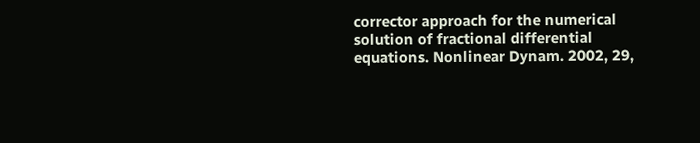corrector approach for the numerical solution of fractional differential equations. Nonlinear Dynam. 2002, 29,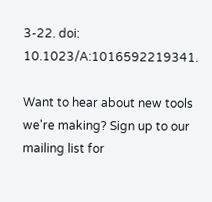3-22. doi: 10.1023/A:1016592219341.

Want to hear about new tools we're making? Sign up to our mailing list for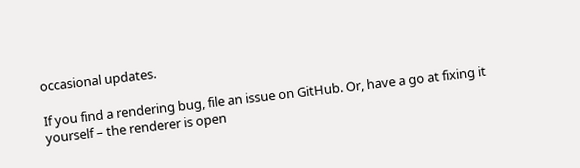occasional updates.

If you find a rendering bug, file an issue on GitHub. Or, have a go at fixing it yourself – the renderer is open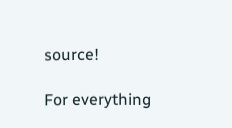source!

For everything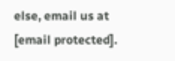else, email us at [email protected].